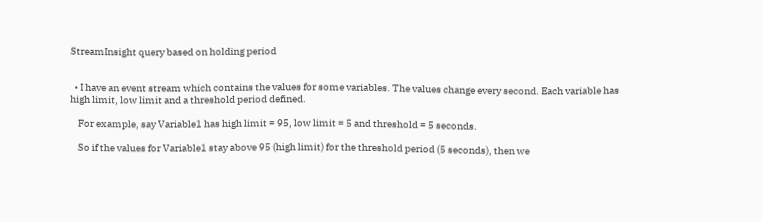StreamInsight query based on holding period


  • I have an event stream which contains the values for some variables. The values change every second. Each variable has high limit, low limit and a threshold period defined.

    For example, say Variable1 has high limit = 95, low limit = 5 and threshold = 5 seconds.

    So if the values for Variable1 stay above 95 (high limit) for the threshold period (5 seconds), then we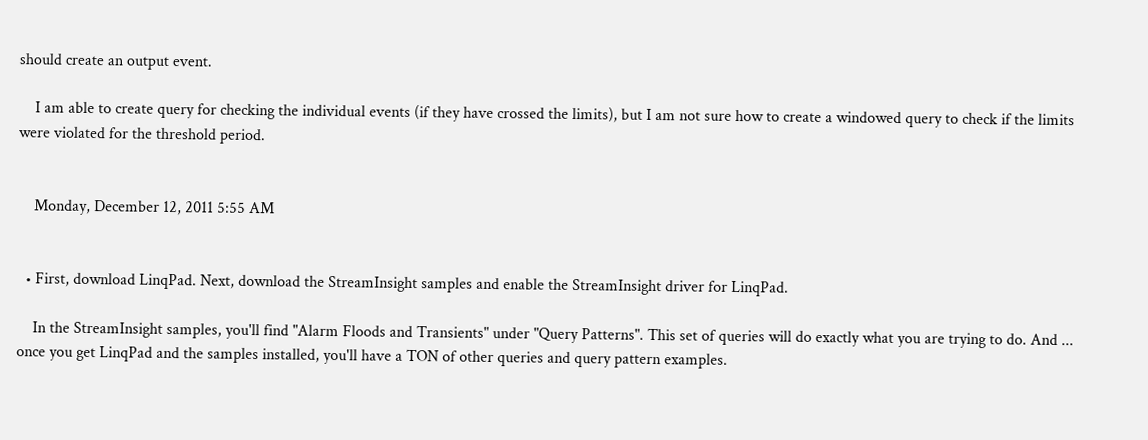should create an output event.

    I am able to create query for checking the individual events (if they have crossed the limits), but I am not sure how to create a windowed query to check if the limits were violated for the threshold period.


    Monday, December 12, 2011 5:55 AM


  • First, download LinqPad. Next, download the StreamInsight samples and enable the StreamInsight driver for LinqPad.

    In the StreamInsight samples, you'll find "Alarm Floods and Transients" under "Query Patterns". This set of queries will do exactly what you are trying to do. And ... once you get LinqPad and the samples installed, you'll have a TON of other queries and query pattern examples.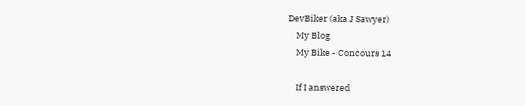DevBiker (aka J Sawyer)
    My Blog
    My Bike - Concours 14

    If I answered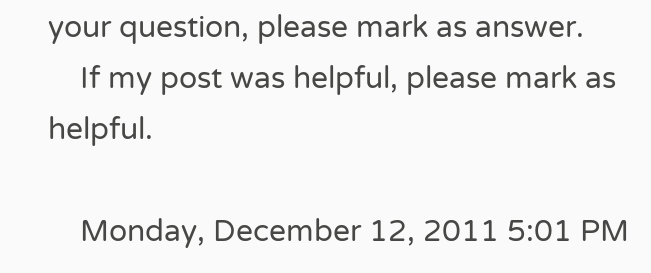your question, please mark as answer.
    If my post was helpful, please mark as helpful.

    Monday, December 12, 2011 5:01 PM